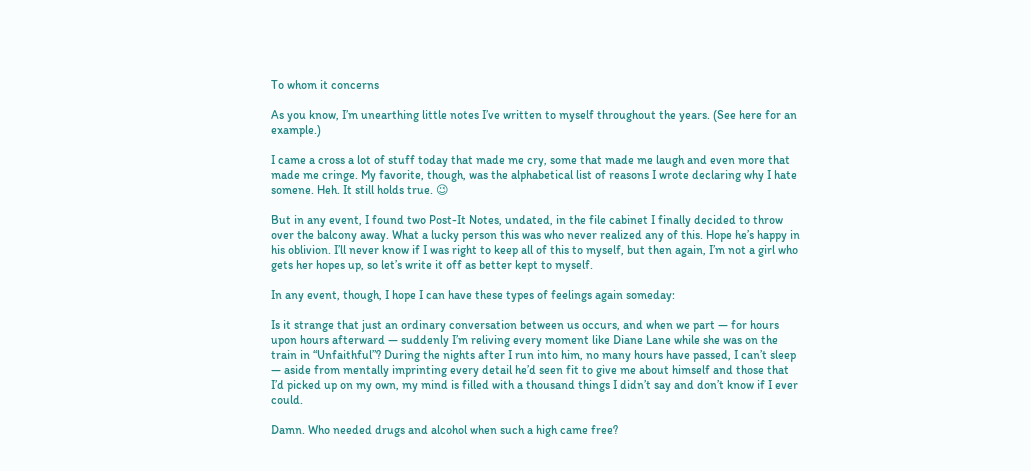To whom it concerns

As you know, I’m unearthing little notes I’ve written to myself throughout the years. (See here for an example.)

I came a cross a lot of stuff today that made me cry, some that made me laugh and even more that made me cringe. My favorite, though, was the alphabetical list of reasons I wrote declaring why I hate somene. Heh. It still holds true. 😉

But in any event, I found two Post-It Notes, undated, in the file cabinet I finally decided to throw over the balcony away. What a lucky person this was who never realized any of this. Hope he’s happy in his oblivion. I’ll never know if I was right to keep all of this to myself, but then again, I’m not a girl who gets her hopes up, so let’s write it off as better kept to myself.

In any event, though, I hope I can have these types of feelings again someday:

Is it strange that just an ordinary conversation between us occurs, and when we part — for hours upon hours afterward — suddenly I’m reliving every moment like Diane Lane while she was on the train in “Unfaithful”? During the nights after I run into him, no many hours have passed, I can’t sleep — aside from mentally imprinting every detail he’d seen fit to give me about himself and those that I’d picked up on my own, my mind is filled with a thousand things I didn’t say and don’t know if I ever could.

Damn. Who needed drugs and alcohol when such a high came free?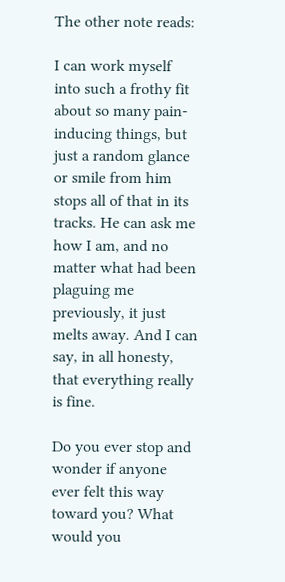The other note reads:

I can work myself into such a frothy fit about so many pain-inducing things, but just a random glance or smile from him stops all of that in its tracks. He can ask me how I am, and no matter what had been plaguing me previously, it just melts away. And I can say, in all honesty, that everything really is fine.

Do you ever stop and wonder if anyone ever felt this way toward you? What would you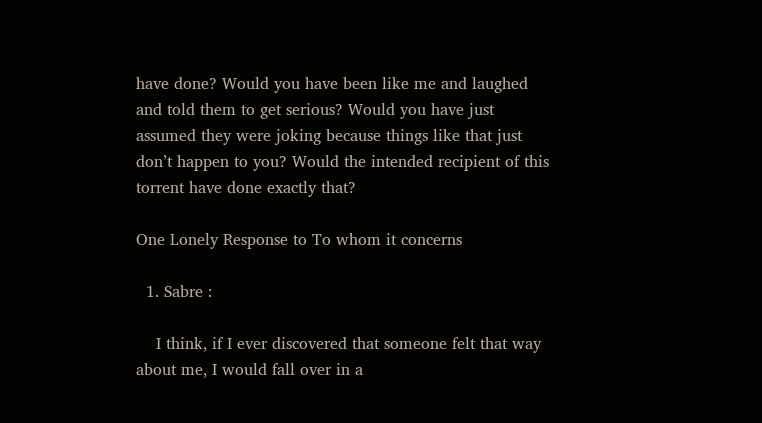have done? Would you have been like me and laughed and told them to get serious? Would you have just assumed they were joking because things like that just don’t happen to you? Would the intended recipient of this torrent have done exactly that?

One Lonely Response to To whom it concerns

  1. Sabre :

    I think, if I ever discovered that someone felt that way about me, I would fall over in a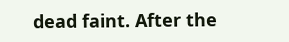dead faint. After the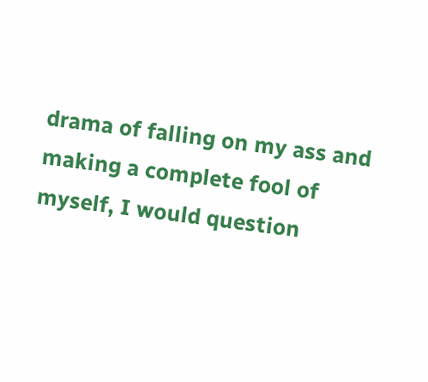drama of falling on my ass and making a complete fool of myself, I would question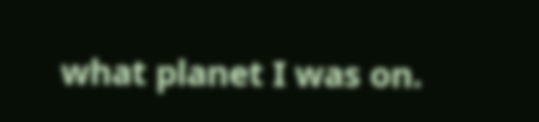what planet I was on.